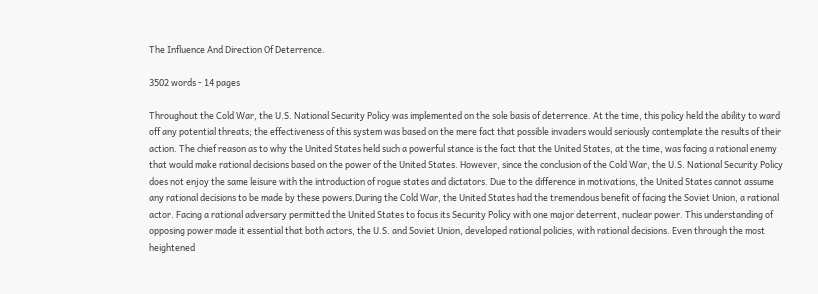The Influence And Direction Of Deterrence.

3502 words - 14 pages

Throughout the Cold War, the U.S. National Security Policy was implemented on the sole basis of deterrence. At the time, this policy held the ability to ward off any potential threats; the effectiveness of this system was based on the mere fact that possible invaders would seriously contemplate the results of their action. The chief reason as to why the United States held such a powerful stance is the fact that the United States, at the time, was facing a rational enemy that would make rational decisions based on the power of the United States. However, since the conclusion of the Cold War, the U.S. National Security Policy does not enjoy the same leisure with the introduction of rogue states and dictators. Due to the difference in motivations, the United States cannot assume any rational decisions to be made by these powers.During the Cold War, the United States had the tremendous benefit of facing the Soviet Union, a rational actor. Facing a rational adversary permitted the United States to focus its Security Policy with one major deterrent, nuclear power. This understanding of opposing power made it essential that both actors, the U.S. and Soviet Union, developed rational policies, with rational decisions. Even through the most heightened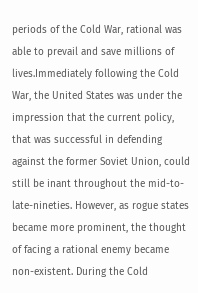periods of the Cold War, rational was able to prevail and save millions of lives.Immediately following the Cold War, the United States was under the impression that the current policy, that was successful in defending against the former Soviet Union, could still be inant throughout the mid-to-late-nineties. However, as rogue states became more prominent, the thought of facing a rational enemy became non-existent. During the Cold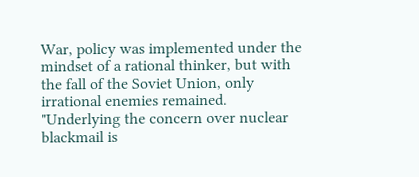War, policy was implemented under the mindset of a rational thinker, but with the fall of the Soviet Union, only irrational enemies remained. "Underlying the concern over nuclear blackmail is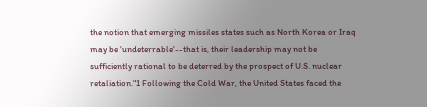the notion that emerging missiles states such as North Korea or Iraq may be 'undeterrable'--that is, their leadership may not be sufficiently rational to be deterred by the prospect of U.S. nuclear retaliation."1 Following the Cold War, the United States faced the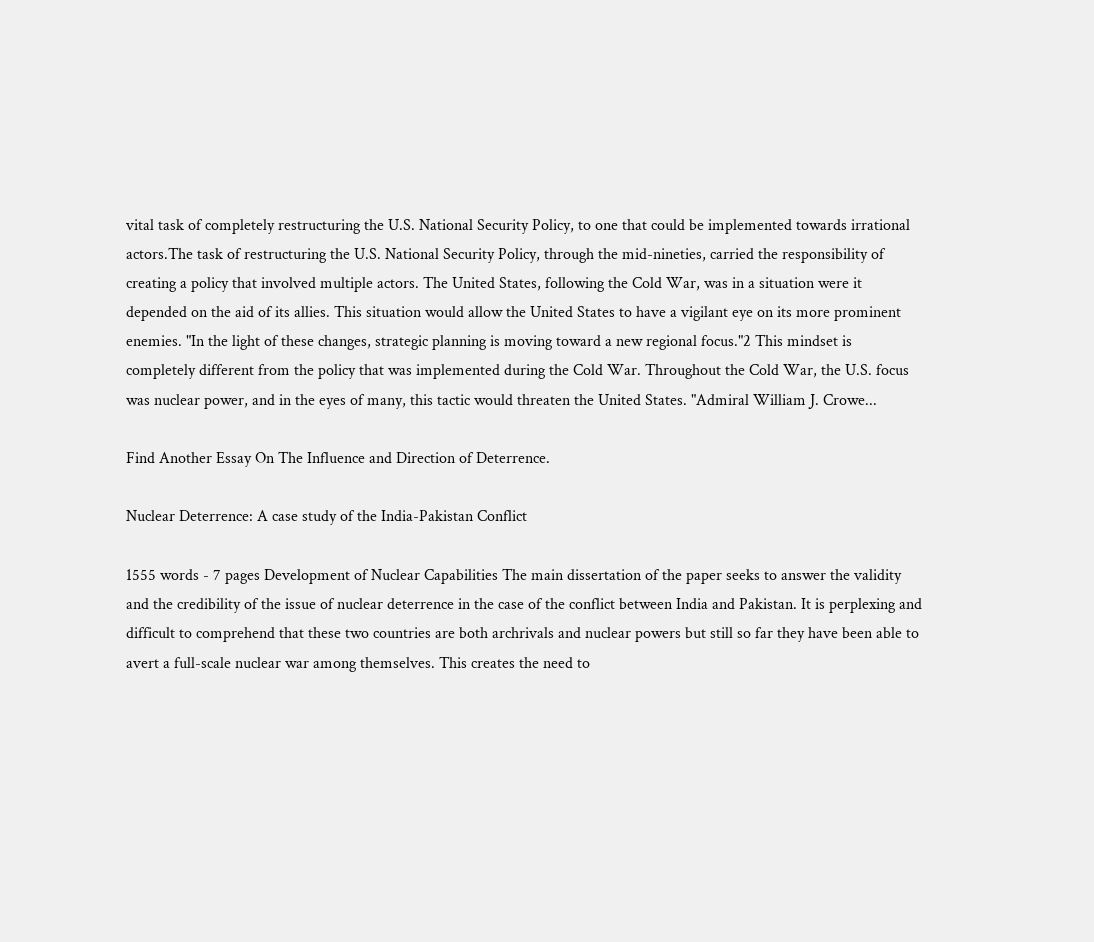vital task of completely restructuring the U.S. National Security Policy, to one that could be implemented towards irrational actors.The task of restructuring the U.S. National Security Policy, through the mid-nineties, carried the responsibility of creating a policy that involved multiple actors. The United States, following the Cold War, was in a situation were it depended on the aid of its allies. This situation would allow the United States to have a vigilant eye on its more prominent enemies. "In the light of these changes, strategic planning is moving toward a new regional focus."2 This mindset is completely different from the policy that was implemented during the Cold War. Throughout the Cold War, the U.S. focus was nuclear power, and in the eyes of many, this tactic would threaten the United States. "Admiral William J. Crowe...

Find Another Essay On The Influence and Direction of Deterrence.

Nuclear Deterrence: A case study of the India-Pakistan Conflict

1555 words - 7 pages Development of Nuclear Capabilities The main dissertation of the paper seeks to answer the validity and the credibility of the issue of nuclear deterrence in the case of the conflict between India and Pakistan. It is perplexing and difficult to comprehend that these two countries are both archrivals and nuclear powers but still so far they have been able to avert a full-scale nuclear war among themselves. This creates the need to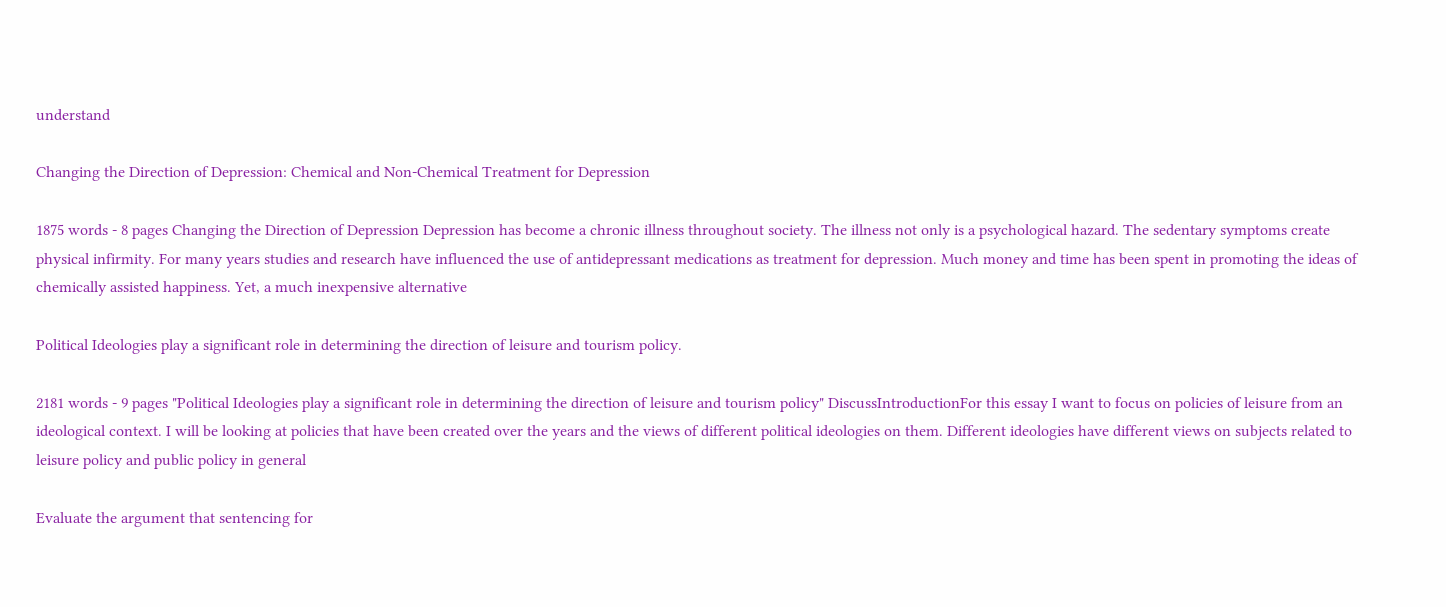understand

Changing the Direction of Depression: Chemical and Non-Chemical Treatment for Depression

1875 words - 8 pages Changing the Direction of Depression Depression has become a chronic illness throughout society. The illness not only is a psychological hazard. The sedentary symptoms create physical infirmity. For many years studies and research have influenced the use of antidepressant medications as treatment for depression. Much money and time has been spent in promoting the ideas of chemically assisted happiness. Yet, a much inexpensive alternative

Political Ideologies play a significant role in determining the direction of leisure and tourism policy.

2181 words - 9 pages "Political Ideologies play a significant role in determining the direction of leisure and tourism policy" DiscussIntroductionFor this essay I want to focus on policies of leisure from an ideological context. I will be looking at policies that have been created over the years and the views of different political ideologies on them. Different ideologies have different views on subjects related to leisure policy and public policy in general

Evaluate the argument that sentencing for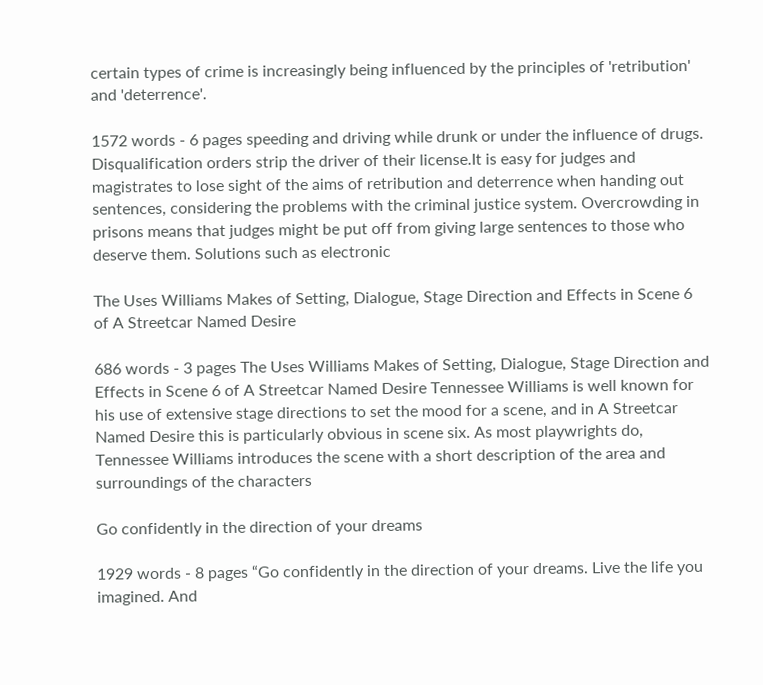certain types of crime is increasingly being influenced by the principles of 'retribution' and 'deterrence'.

1572 words - 6 pages speeding and driving while drunk or under the influence of drugs. Disqualification orders strip the driver of their license.It is easy for judges and magistrates to lose sight of the aims of retribution and deterrence when handing out sentences, considering the problems with the criminal justice system. Overcrowding in prisons means that judges might be put off from giving large sentences to those who deserve them. Solutions such as electronic

The Uses Williams Makes of Setting, Dialogue, Stage Direction and Effects in Scene 6 of A Streetcar Named Desire

686 words - 3 pages The Uses Williams Makes of Setting, Dialogue, Stage Direction and Effects in Scene 6 of A Streetcar Named Desire Tennessee Williams is well known for his use of extensive stage directions to set the mood for a scene, and in A Streetcar Named Desire this is particularly obvious in scene six. As most playwrights do, Tennessee Williams introduces the scene with a short description of the area and surroundings of the characters

Go confidently in the direction of your dreams

1929 words - 8 pages “Go confidently in the direction of your dreams. Live the life you imagined. And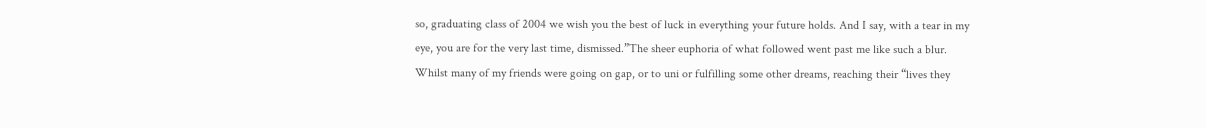so, graduating class of 2004 we wish you the best of luck in everything your future holds. And I say, with a tear in my eye, you are for the very last time, dismissed.”The sheer euphoria of what followed went past me like such a blur. Whilst many of my friends were going on gap, or to uni or fulfilling some other dreams, reaching their “lives they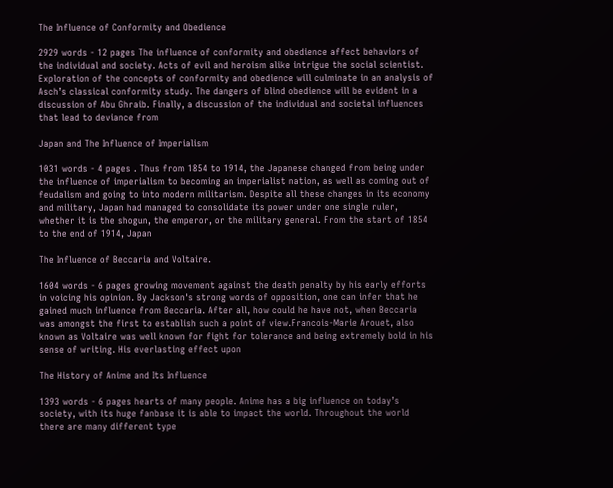The Influence of Conformity and Obedience

2929 words - 12 pages The influence of conformity and obedience affect behaviors of the individual and society. Acts of evil and heroism alike intrigue the social scientist. Exploration of the concepts of conformity and obedience will culminate in an analysis of Asch’s classical conformity study. The dangers of blind obedience will be evident in a discussion of Abu Ghraib. Finally, a discussion of the individual and societal influences that lead to deviance from

Japan and The Influence of Imperialism

1031 words - 4 pages . Thus from 1854 to 1914, the Japanese changed from being under the influence of imperialism to becoming an imperialist nation, as well as coming out of feudalism and going to into modern militarism. Despite all these changes in its economy and military, Japan had managed to consolidate its power under one single ruler, whether it is the shogun, the emperor, or the military general. From the start of 1854 to the end of 1914, Japan

The Influence of Beccaria and Voltaire.

1604 words - 6 pages growing movement against the death penalty by his early efforts in voicing his opinion. By Jackson's strong words of opposition, one can infer that he gained much influence from Beccaria. After all, how could he have not, when Beccaria was amongst the first to establish such a point of view.Francois-Marie Arouet, also known as Voltaire was well known for fight for tolerance and being extremely bold in his sense of writing. His everlasting effect upon

The History of Anime and Its Influence

1393 words - 6 pages hearts of many people. Anime has a big influence on today’s society, with its huge fanbase it is able to impact the world. Throughout the world there are many different type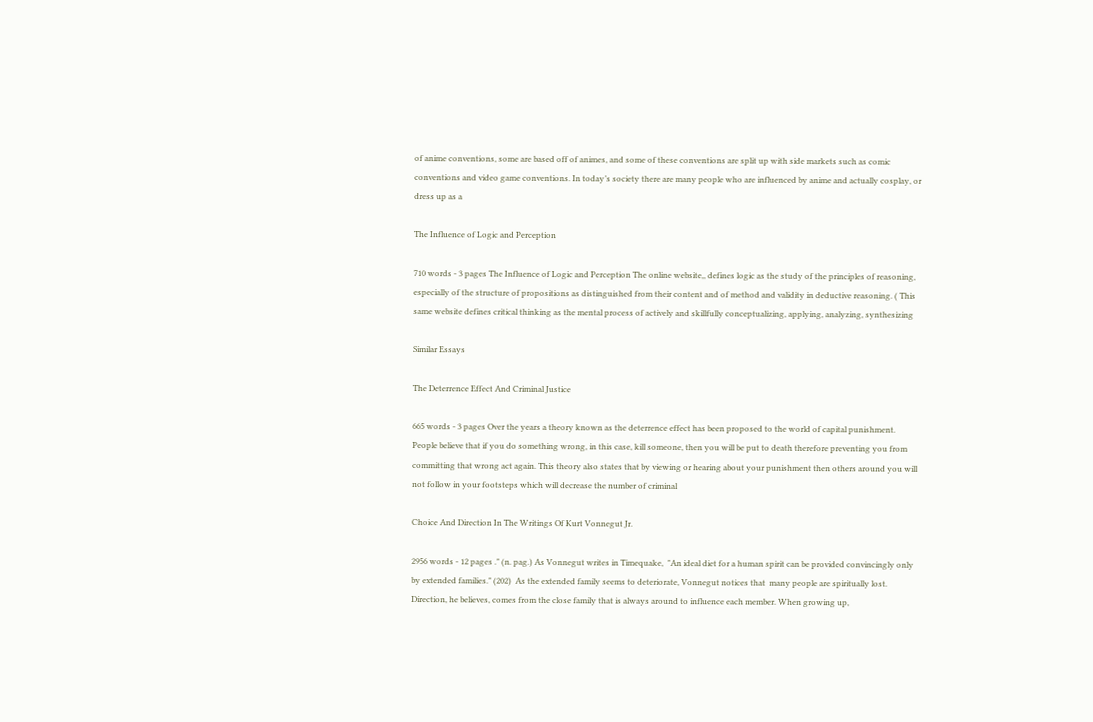of anime conventions, some are based off of animes, and some of these conventions are split up with side markets such as comic conventions and video game conventions. In today’s society there are many people who are influenced by anime and actually cosplay, or dress up as a

The Influence of Logic and Perception

710 words - 3 pages The Influence of Logic and Perception The online website,, defines logic as the study of the principles of reasoning, especially of the structure of propositions as distinguished from their content and of method and validity in deductive reasoning. ( This same website defines critical thinking as the mental process of actively and skillfully conceptualizing, applying, analyzing, synthesizing

Similar Essays

The Deterrence Effect And Criminal Justice

665 words - 3 pages Over the years a theory known as the deterrence effect has been proposed to the world of capital punishment. People believe that if you do something wrong, in this case, kill someone, then you will be put to death therefore preventing you from committing that wrong act again. This theory also states that by viewing or hearing about your punishment then others around you will not follow in your footsteps which will decrease the number of criminal

Choice And Direction In The Writings Of Kurt Vonnegut Jr.

2956 words - 12 pages ." (n. pag.) As Vonnegut writes in Timequake,  "An ideal diet for a human spirit can be provided convincingly only by extended families." (202)  As the extended family seems to deteriorate, Vonnegut notices that  many people are spiritually lost.   Direction, he believes, comes from the close family that is always around to influence each member. When growing up,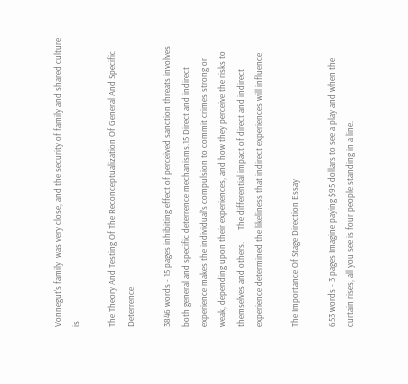Vonnegut's family  was very close, and the security of family and shared culture is

The Theory And Testing Of The Reconceptualization Of General And Specific Deterrence

3846 words - 15 pages inhibiting effect of perceived sanction threats involves both general and specific deterrence mechanisms.15 Direct and indirect experience makes the individual’s compulsion to commit crimes strong or weak, depending upon their experiences, and how they perceive the risks to themselves and others.      The differential impact of direct and indirect experience determined the likeliness that indirect experiences will influence

The Importance Of Stage Direction Essay

653 words - 3 pages Imagine paying $95 dollars to see a play and when the curtain rises, all you see is four people standing in a line.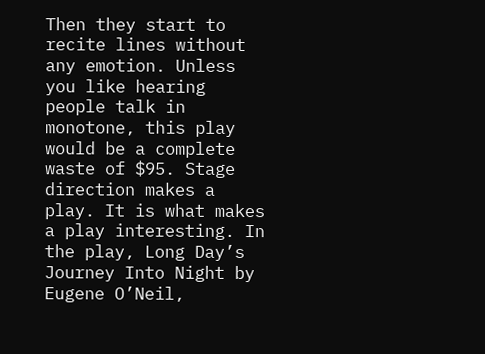Then they start to recite lines without any emotion. Unless you like hearing people talk in monotone, this play would be a complete waste of $95. Stage direction makes a play. It is what makes a play interesting. In the play, Long Day’s Journey Into Night by Eugene O’Neil,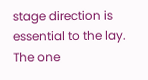stage direction is essential to the lay. The one